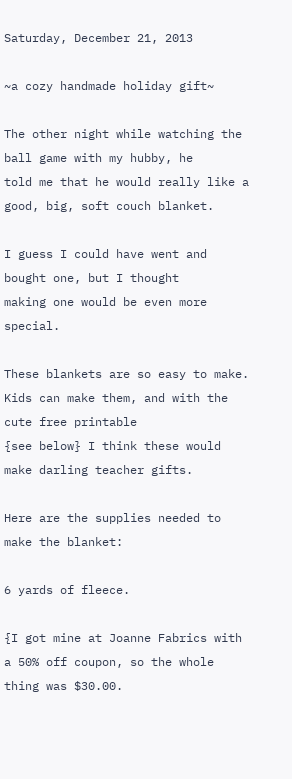Saturday, December 21, 2013

~a cozy handmade holiday gift~

The other night while watching the ball game with my hubby, he
told me that he would really like a good, big, soft couch blanket.

I guess I could have went and bought one, but I thought
making one would be even more special.

These blankets are so easy to make. Kids can make them, and with the cute free printable
{see below} I think these would make darling teacher gifts.

Here are the supplies needed to make the blanket:

6 yards of fleece.

{I got mine at Joanne Fabrics with a 50% off coupon, so the whole thing was $30.00.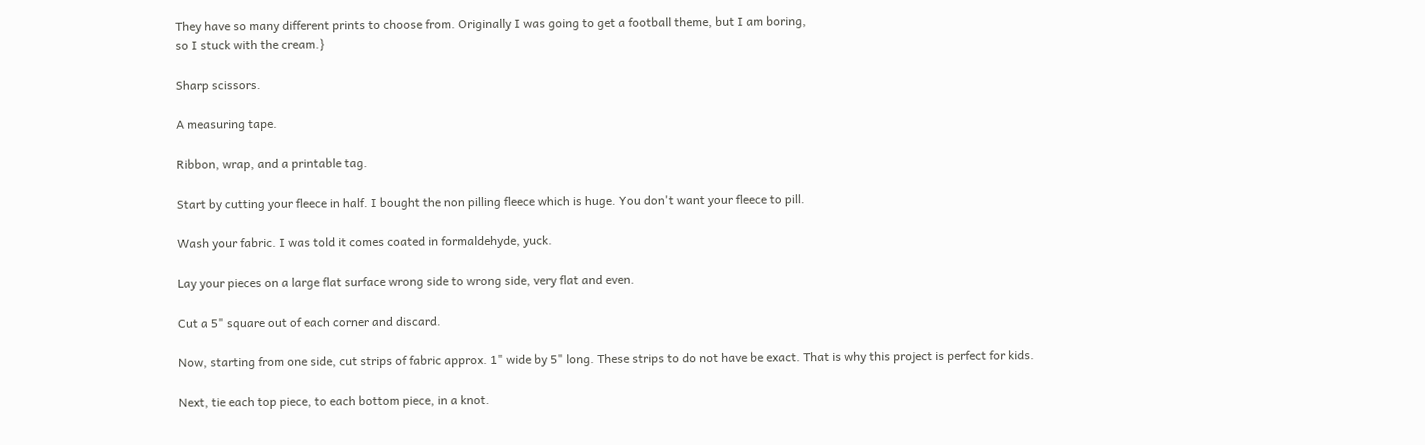They have so many different prints to choose from. Originally I was going to get a football theme, but I am boring,
so I stuck with the cream.}

Sharp scissors.

A measuring tape.

Ribbon, wrap, and a printable tag.

Start by cutting your fleece in half. I bought the non pilling fleece which is huge. You don't want your fleece to pill.

Wash your fabric. I was told it comes coated in formaldehyde, yuck.

Lay your pieces on a large flat surface wrong side to wrong side, very flat and even.

Cut a 5" square out of each corner and discard.

Now, starting from one side, cut strips of fabric approx. 1" wide by 5" long. These strips to do not have be exact. That is why this project is perfect for kids.

Next, tie each top piece, to each bottom piece, in a knot.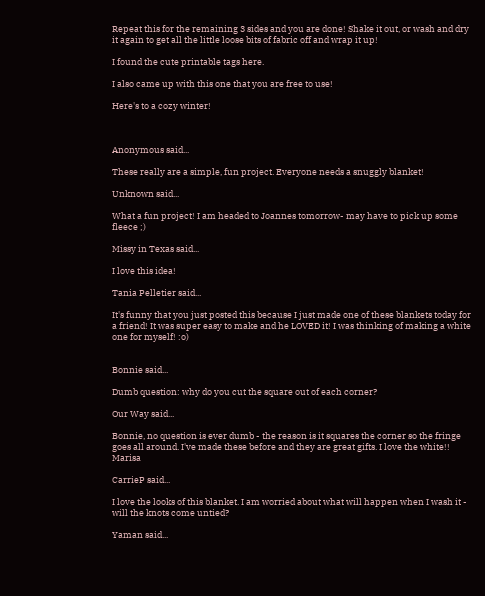Repeat this for the remaining 3 sides and you are done! Shake it out, or wash and dry it again to get all the little loose bits of fabric off and wrap it up!

I found the cute printable tags here.

I also came up with this one that you are free to use!

Here's to a cozy winter!



Anonymous said...

These really are a simple, fun project. Everyone needs a snuggly blanket!

Unknown said...

What a fun project! I am headed to Joannes tomorrow- may have to pick up some fleece ;)

Missy in Texas said...

I love this idea!

Tania Pelletier said...

It's funny that you just posted this because I just made one of these blankets today for a friend! It was super easy to make and he LOVED it! I was thinking of making a white one for myself! :o)


Bonnie said...

Dumb question: why do you cut the square out of each corner?

Our Way said...

Bonnie, no question is ever dumb - the reason is it squares the corner so the fringe goes all around. I've made these before and they are great gifts. I love the white!! Marisa

CarrieP said...

I love the looks of this blanket. I am worried about what will happen when I wash it - will the knots come untied?

Yaman said...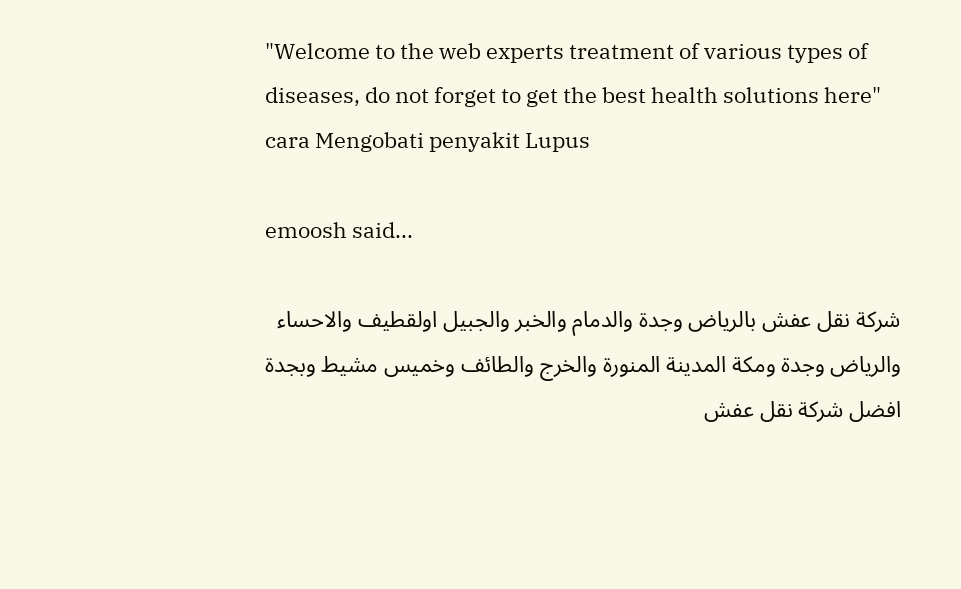"Welcome to the web experts treatment of various types of diseases, do not forget to get the best health solutions here"
cara Mengobati penyakit Lupus

emoosh said...

شركة نقل عفش بالرياض وجدة والدمام والخبر والجبيل اولقطيف والاحساء والرياض وجدة ومكة المدينة المنورة والخرج والطائف وخميس مشيط وبجدة افضل شركة نقل عفش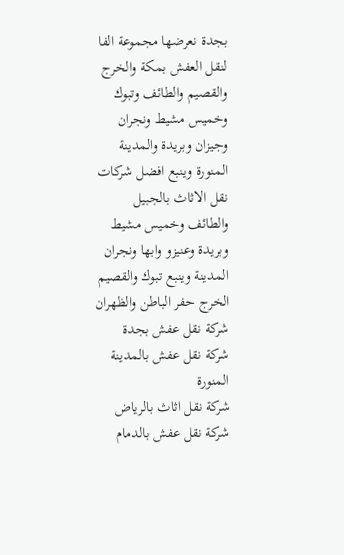بجدة نعرضها مجموعة الفا لنقل العفش بمكة والخرج والقصيم والطائف وتبوك وخميس مشيط ونجران وجيزان وبريدة والمدينة المنورة وينبع افضل شركات نقل الاثاث بالجبيل والطائف وخميس مشيط وبريدة وعنيزو وابها ونجران المدينة وينبع تبوك والقصيم الخرج حفر الباطن والظهران
شركة نقل عفش بجدة
شركة نقل عفش بالمدينة المنورة
شركة نقل اثاث بالرياض
شركة نقل عفش بالدمام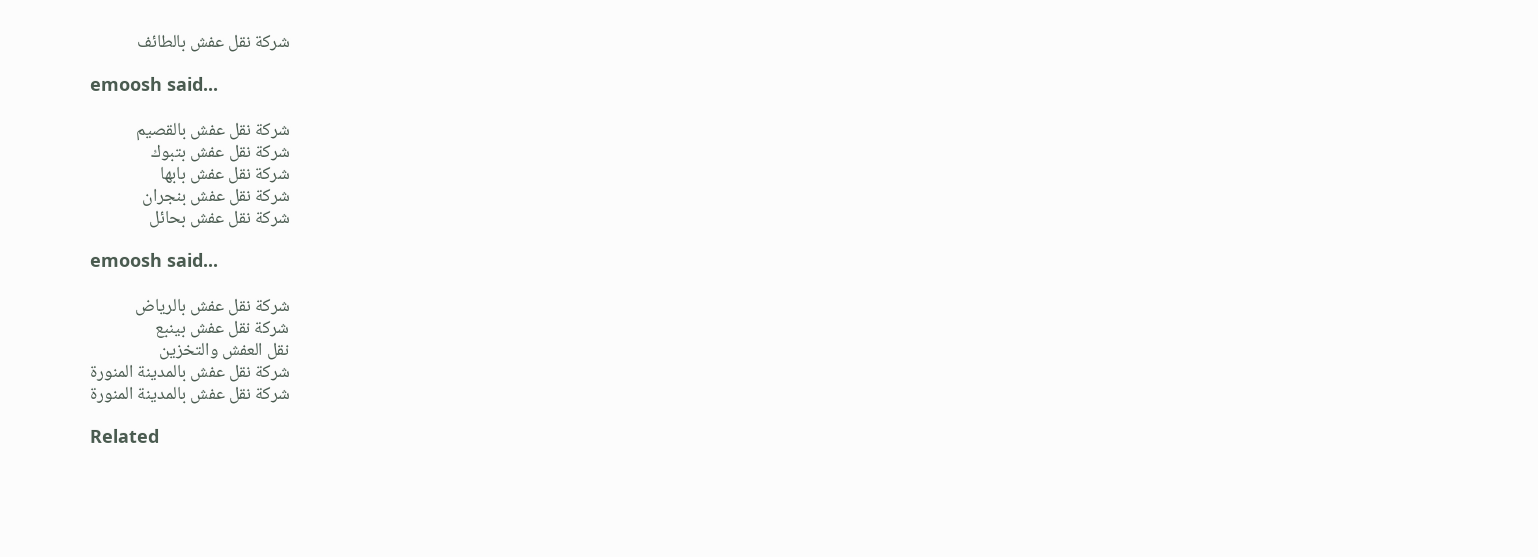شركة نقل عفش بالطائف

emoosh said...

شركة نقل عفش بالقصيم
شركة نقل عفش بتبوك
شركة نقل عفش بابها
شركة نقل عفش بنجران
شركة نقل عفش بحائل

emoosh said...

شركة نقل عفش بالرياض
شركة نقل عفش بينبع
نقل العفش والتخزين
شركة نقل عفش بالمدينة المنورة
شركة نقل عفش بالمدينة المنورة

Related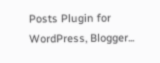Posts Plugin for WordPress, Blogger...